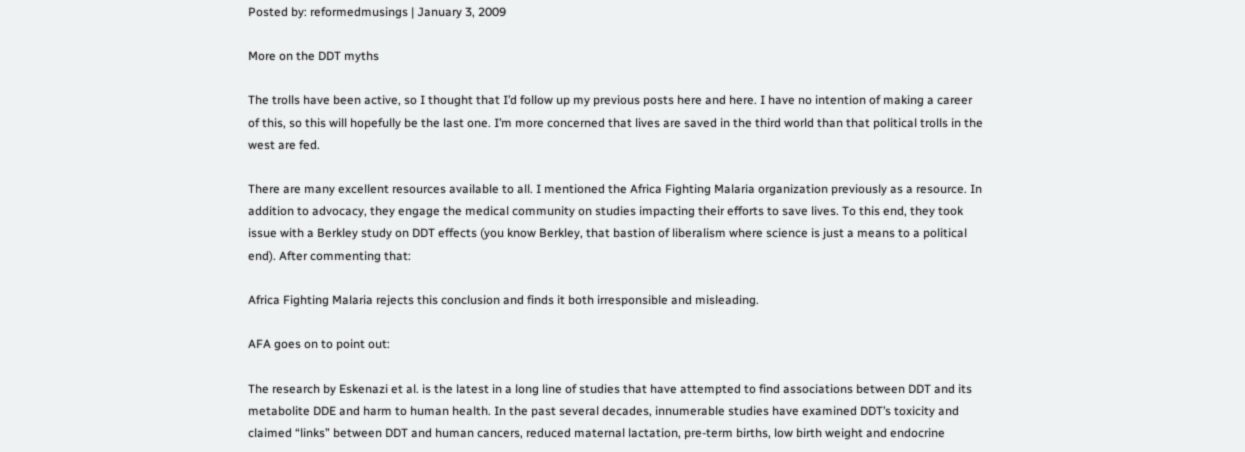Posted by: reformedmusings | January 3, 2009

More on the DDT myths

The trolls have been active, so I thought that I’d follow up my previous posts here and here. I have no intention of making a career of this, so this will hopefully be the last one. I’m more concerned that lives are saved in the third world than that political trolls in the west are fed.

There are many excellent resources available to all. I mentioned the Africa Fighting Malaria organization previously as a resource. In addition to advocacy, they engage the medical community on studies impacting their efforts to save lives. To this end, they took issue with a Berkley study on DDT effects (you know Berkley, that bastion of liberalism where science is just a means to a political end). After commenting that:

Africa Fighting Malaria rejects this conclusion and finds it both irresponsible and misleading.

AFA goes on to point out:

The research by Eskenazi et al. is the latest in a long line of studies that have attempted to find associations between DDT and its metabolite DDE and harm to human health. In the past several decades, innumerable studies have examined DDT’s toxicity and claimed “links” between DDT and human cancers, reduced maternal lactation, pre-term births, low birth weight and endocrine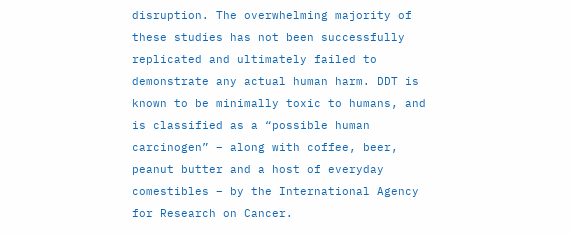disruption. The overwhelming majority of these studies has not been successfully replicated and ultimately failed to demonstrate any actual human harm. DDT is known to be minimally toxic to humans, and is classified as a “possible human carcinogen” – along with coffee, beer, peanut butter and a host of everyday comestibles – by the International Agency for Research on Cancer.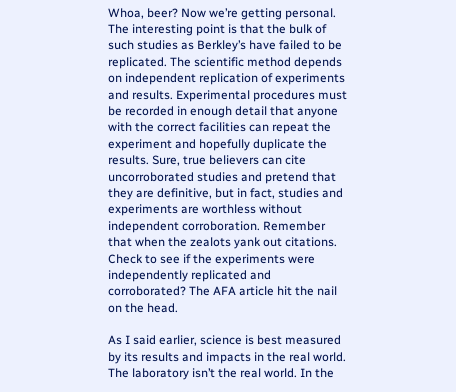Whoa, beer? Now we’re getting personal. The interesting point is that the bulk of such studies as Berkley’s have failed to be replicated. The scientific method depends on independent replication of experiments and results. Experimental procedures must be recorded in enough detail that anyone with the correct facilities can repeat the experiment and hopefully duplicate the results. Sure, true believers can cite uncorroborated studies and pretend that they are definitive, but in fact, studies and experiments are worthless without independent corroboration. Remember that when the zealots yank out citations. Check to see if the experiments were independently replicated and corroborated? The AFA article hit the nail on the head.

As I said earlier, science is best measured by its results and impacts in the real world. The laboratory isn’t the real world. In the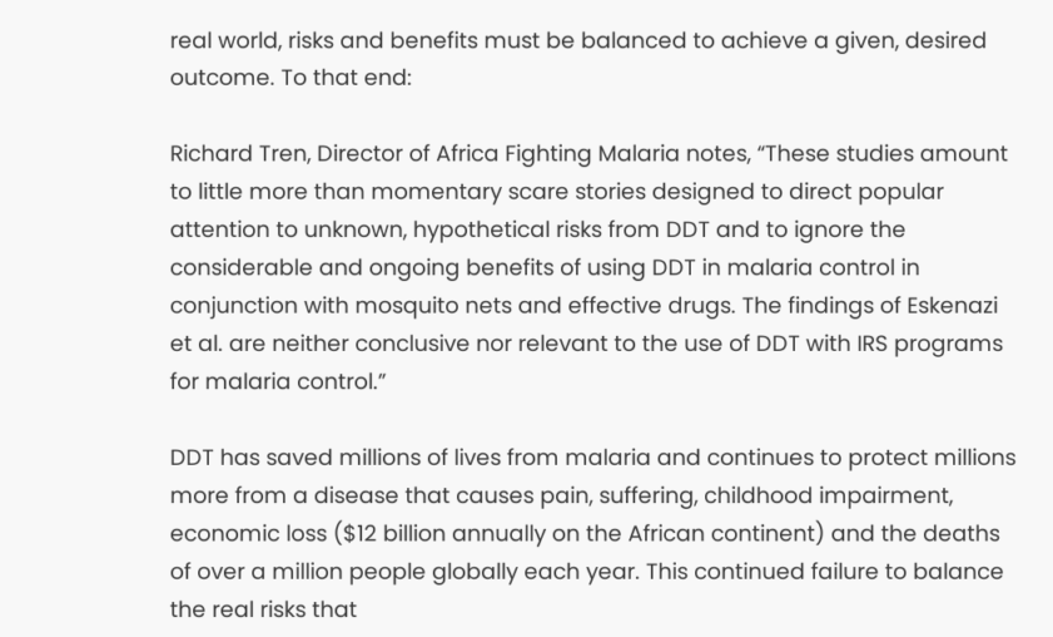real world, risks and benefits must be balanced to achieve a given, desired outcome. To that end:

Richard Tren, Director of Africa Fighting Malaria notes, “These studies amount to little more than momentary scare stories designed to direct popular attention to unknown, hypothetical risks from DDT and to ignore the considerable and ongoing benefits of using DDT in malaria control in conjunction with mosquito nets and effective drugs. The findings of Eskenazi et al. are neither conclusive nor relevant to the use of DDT with IRS programs for malaria control.”

DDT has saved millions of lives from malaria and continues to protect millions more from a disease that causes pain, suffering, childhood impairment, economic loss ($12 billion annually on the African continent) and the deaths of over a million people globally each year. This continued failure to balance the real risks that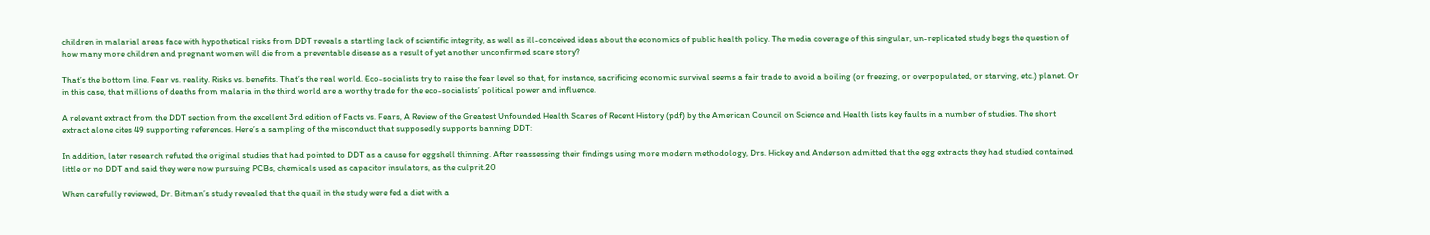children in malarial areas face with hypothetical risks from DDT reveals a startling lack of scientific integrity, as well as ill-conceived ideas about the economics of public health policy. The media coverage of this singular, un-replicated study begs the question of how many more children and pregnant women will die from a preventable disease as a result of yet another unconfirmed scare story?

That’s the bottom line. Fear vs. reality. Risks vs. benefits. That’s the real world. Eco-socialists try to raise the fear level so that, for instance, sacrificing economic survival seems a fair trade to avoid a boiling (or freezing, or overpopulated, or starving, etc.) planet. Or in this case, that millions of deaths from malaria in the third world are a worthy trade for the eco-socialists’ political power and influence.

A relevant extract from the DDT section from the excellent 3rd edition of Facts vs. Fears, A Review of the Greatest Unfounded Health Scares of Recent History (pdf) by the American Council on Science and Health lists key faults in a number of studies. The short extract alone cites 49 supporting references. Here’s a sampling of the misconduct that supposedly supports banning DDT:

In addition, later research refuted the original studies that had pointed to DDT as a cause for eggshell thinning. After reassessing their findings using more modern methodology, Drs. Hickey and Anderson admitted that the egg extracts they had studied contained little or no DDT and said they were now pursuing PCBs, chemicals used as capacitor insulators, as the culprit.20

When carefully reviewed, Dr. Bitman’s study revealed that the quail in the study were fed a diet with a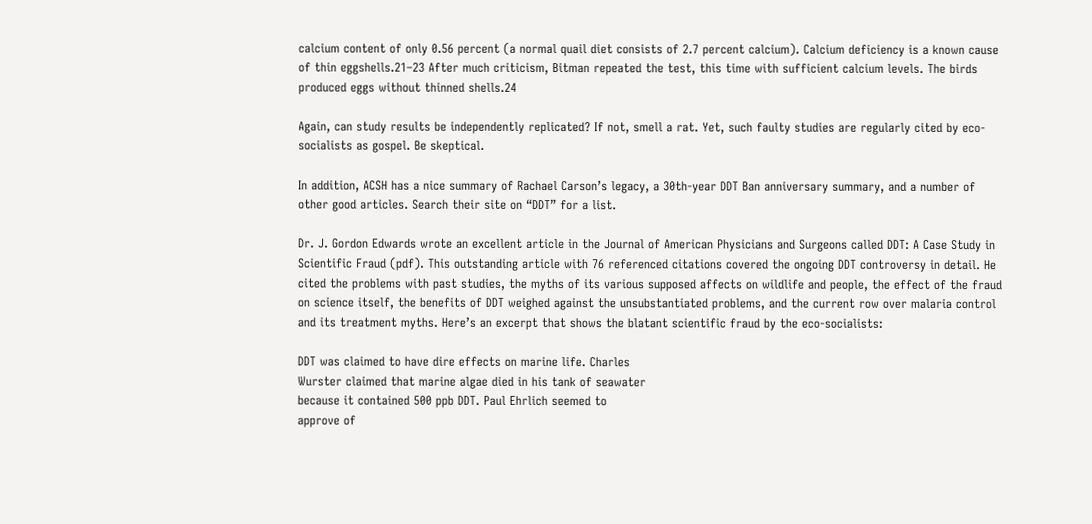calcium content of only 0.56 percent (a normal quail diet consists of 2.7 percent calcium). Calcium deficiency is a known cause of thin eggshells.21–23 After much criticism, Bitman repeated the test, this time with sufficient calcium levels. The birds produced eggs without thinned shells.24

Again, can study results be independently replicated? If not, smell a rat. Yet, such faulty studies are regularly cited by eco-socialists as gospel. Be skeptical.

In addition, ACSH has a nice summary of Rachael Carson’s legacy, a 30th-year DDT Ban anniversary summary, and a number of other good articles. Search their site on “DDT” for a list.

Dr. J. Gordon Edwards wrote an excellent article in the Journal of American Physicians and Surgeons called DDT: A Case Study in Scientific Fraud (pdf). This outstanding article with 76 referenced citations covered the ongoing DDT controversy in detail. He cited the problems with past studies, the myths of its various supposed affects on wildlife and people, the effect of the fraud on science itself, the benefits of DDT weighed against the unsubstantiated problems, and the current row over malaria control and its treatment myths. Here’s an excerpt that shows the blatant scientific fraud by the eco-socialists:

DDT was claimed to have dire effects on marine life. Charles
Wurster claimed that marine algae died in his tank of seawater
because it contained 500 ppb DDT. Paul Ehrlich seemed to
approve of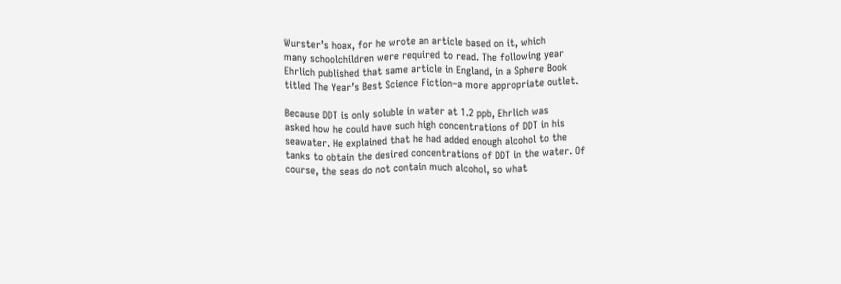Wurster’s hoax, for he wrote an article based on it, which
many schoolchildren were required to read. The following year
Ehrlich published that same article in England, in a Sphere Book
titled The Year’s Best Science Fiction–a more appropriate outlet.

Because DDT is only soluble in water at 1.2 ppb, Ehrlich was
asked how he could have such high concentrations of DDT in his
seawater. He explained that he had added enough alcohol to the
tanks to obtain the desired concentrations of DDT in the water. Of
course, the seas do not contain much alcohol, so what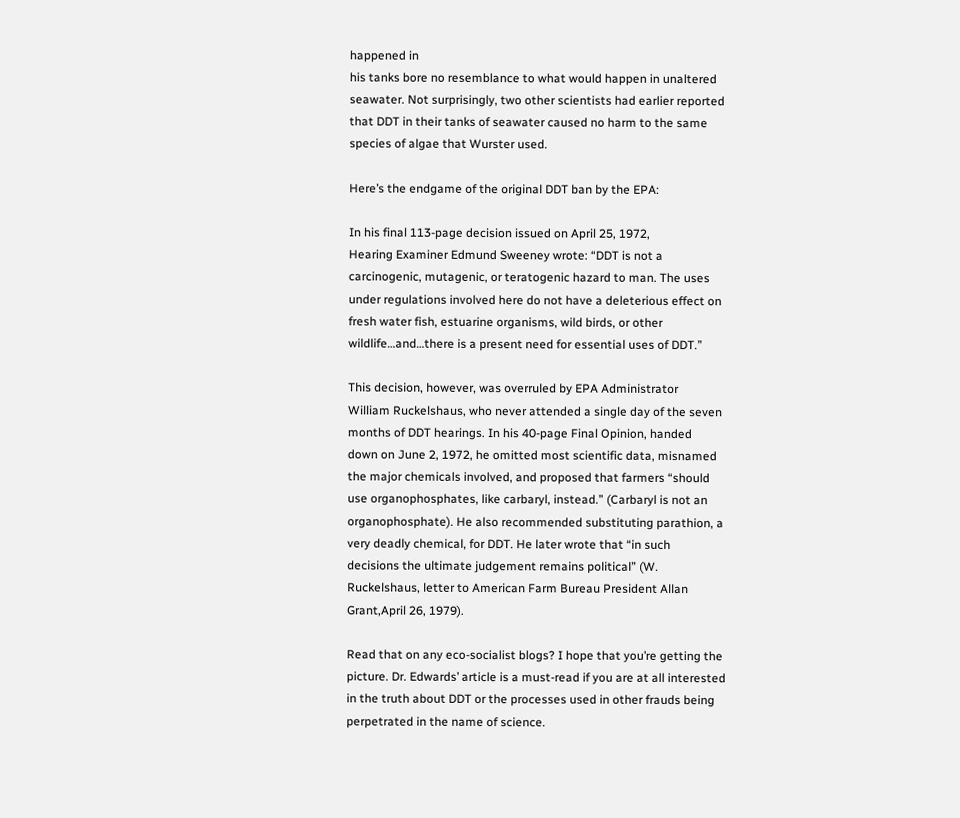happened in
his tanks bore no resemblance to what would happen in unaltered
seawater. Not surprisingly, two other scientists had earlier reported
that DDT in their tanks of seawater caused no harm to the same
species of algae that Wurster used.

Here’s the endgame of the original DDT ban by the EPA:

In his final 113-page decision issued on April 25, 1972,
Hearing Examiner Edmund Sweeney wrote: “DDT is not a
carcinogenic, mutagenic, or teratogenic hazard to man. The uses
under regulations involved here do not have a deleterious effect on
fresh water fish, estuarine organisms, wild birds, or other
wildlife…and…there is a present need for essential uses of DDT.”

This decision, however, was overruled by EPA Administrator
William Ruckelshaus, who never attended a single day of the seven
months of DDT hearings. In his 40-page Final Opinion, handed
down on June 2, 1972, he omitted most scientific data, misnamed
the major chemicals involved, and proposed that farmers “should
use organophosphates, like carbaryl, instead.” (Carbaryl is not an
organophosphate). He also recommended substituting parathion, a
very deadly chemical, for DDT. He later wrote that “in such
decisions the ultimate judgement remains political” (W.
Ruckelshaus, letter to American Farm Bureau President Allan
Grant,April 26, 1979).

Read that on any eco-socialist blogs? I hope that you’re getting the picture. Dr. Edwards’ article is a must-read if you are at all interested in the truth about DDT or the processes used in other frauds being perpetrated in the name of science.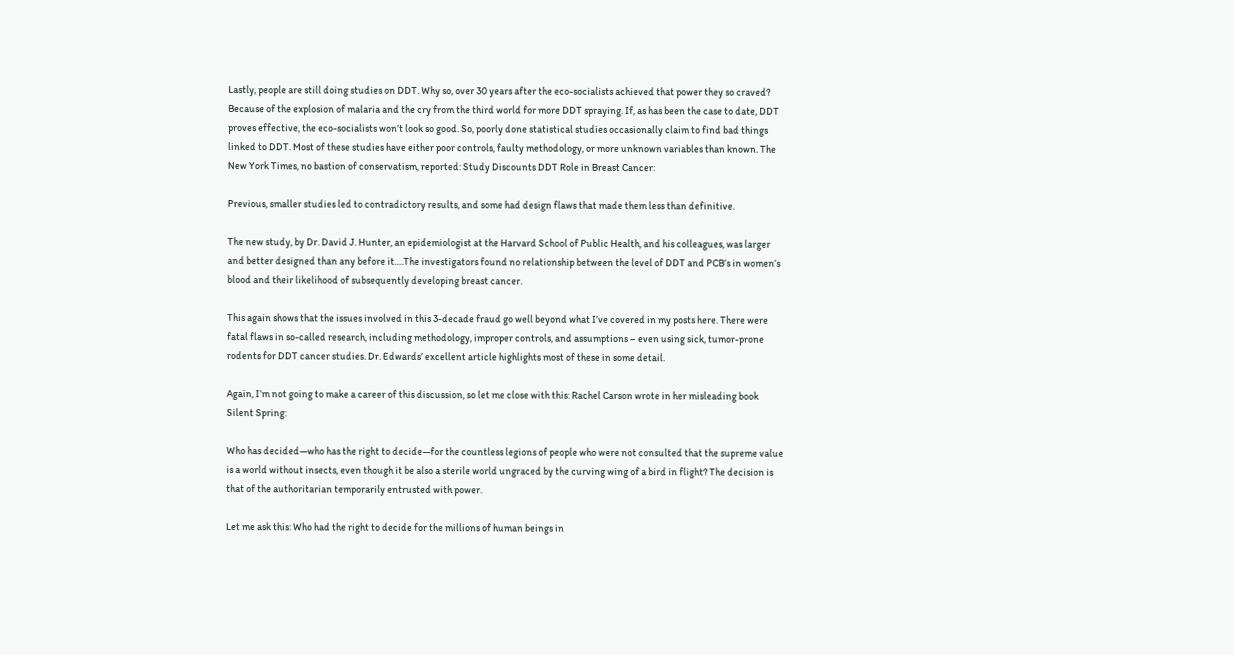Lastly, people are still doing studies on DDT. Why so, over 30 years after the eco-socialists achieved that power they so craved? Because of the explosion of malaria and the cry from the third world for more DDT spraying. If, as has been the case to date, DDT proves effective, the eco-socialists won’t look so good. So, poorly done statistical studies occasionally claim to find bad things linked to DDT. Most of these studies have either poor controls, faulty methodology, or more unknown variables than known. The New York Times, no bastion of conservatism, reported: Study Discounts DDT Role in Breast Cancer:

Previous, smaller studies led to contradictory results, and some had design flaws that made them less than definitive.

The new study, by Dr. David J. Hunter, an epidemiologist at the Harvard School of Public Health, and his colleagues, was larger and better designed than any before it….The investigators found no relationship between the level of DDT and PCB’s in women’s blood and their likelihood of subsequently developing breast cancer.

This again shows that the issues involved in this 3-decade fraud go well beyond what I’ve covered in my posts here. There were fatal flaws in so-called research, including methodology, improper controls, and assumptions – even using sick, tumor-prone rodents for DDT cancer studies. Dr. Edwards’ excellent article highlights most of these in some detail.

Again, I’m not going to make a career of this discussion, so let me close with this: Rachel Carson wrote in her misleading book Silent Spring:

Who has decided—who has the right to decide—for the countless legions of people who were not consulted that the supreme value is a world without insects, even though it be also a sterile world ungraced by the curving wing of a bird in flight? The decision is that of the authoritarian temporarily entrusted with power.

Let me ask this: Who had the right to decide for the millions of human beings in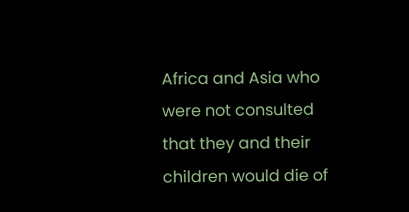Africa and Asia who were not consulted that they and their children would die of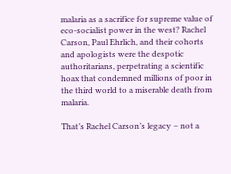malaria as a sacrifice for supreme value of eco-socialist power in the west? Rachel Carson, Paul Ehrlich, and their cohorts and apologists were the despotic authoritarians, perpetrating a scientific hoax that condemned millions of poor in the third world to a miserable death from malaria.

That’s Rachel Carson’s legacy – not a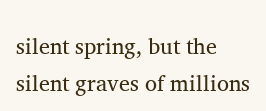silent spring, but the silent graves of millions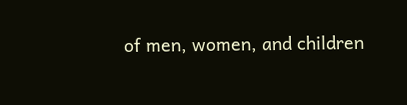of men, women, and children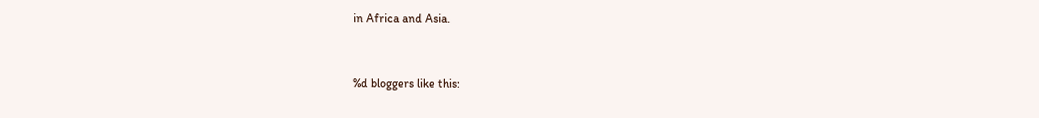in Africa and Asia.



%d bloggers like this: